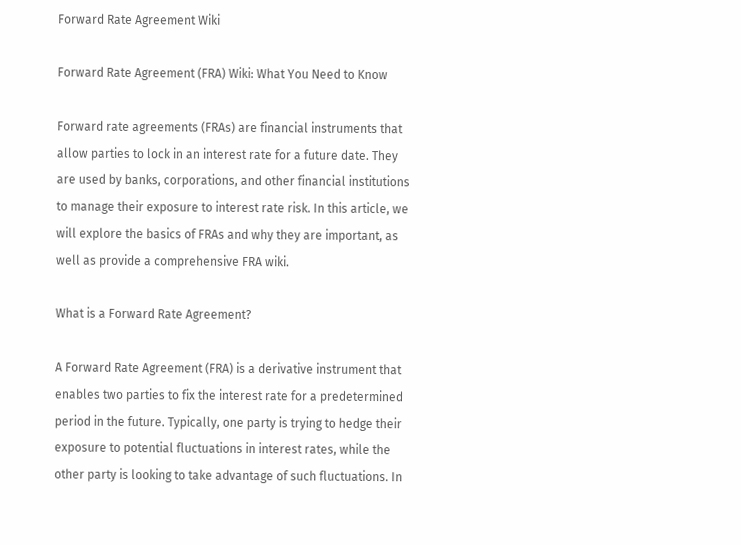Forward Rate Agreement Wiki

Forward Rate Agreement (FRA) Wiki: What You Need to Know

Forward rate agreements (FRAs) are financial instruments that allow parties to lock in an interest rate for a future date. They are used by banks, corporations, and other financial institutions to manage their exposure to interest rate risk. In this article, we will explore the basics of FRAs and why they are important, as well as provide a comprehensive FRA wiki.

What is a Forward Rate Agreement?

A Forward Rate Agreement (FRA) is a derivative instrument that enables two parties to fix the interest rate for a predetermined period in the future. Typically, one party is trying to hedge their exposure to potential fluctuations in interest rates, while the other party is looking to take advantage of such fluctuations. In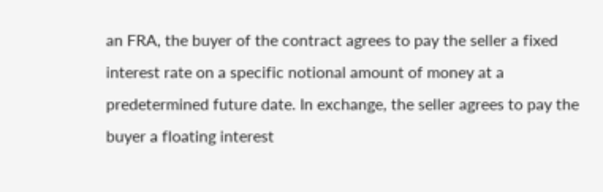an FRA, the buyer of the contract agrees to pay the seller a fixed interest rate on a specific notional amount of money at a predetermined future date. In exchange, the seller agrees to pay the buyer a floating interest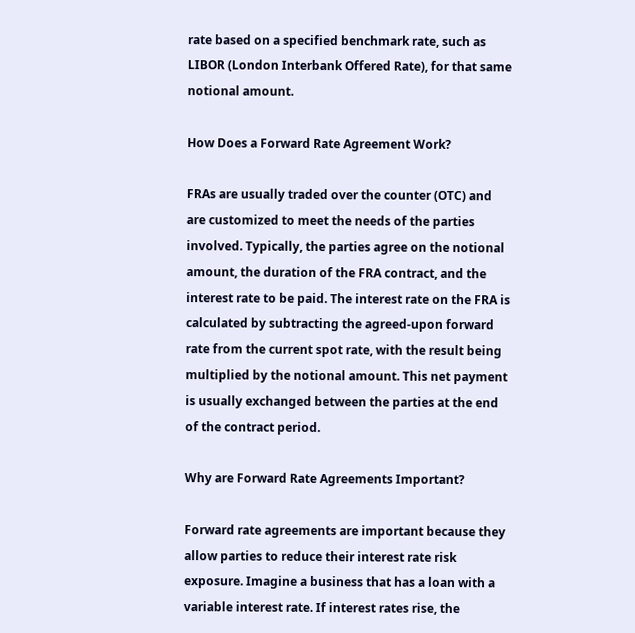rate based on a specified benchmark rate, such as LIBOR (London Interbank Offered Rate), for that same notional amount.

How Does a Forward Rate Agreement Work?

FRAs are usually traded over the counter (OTC) and are customized to meet the needs of the parties involved. Typically, the parties agree on the notional amount, the duration of the FRA contract, and the interest rate to be paid. The interest rate on the FRA is calculated by subtracting the agreed-upon forward rate from the current spot rate, with the result being multiplied by the notional amount. This net payment is usually exchanged between the parties at the end of the contract period.

Why are Forward Rate Agreements Important?

Forward rate agreements are important because they allow parties to reduce their interest rate risk exposure. Imagine a business that has a loan with a variable interest rate. If interest rates rise, the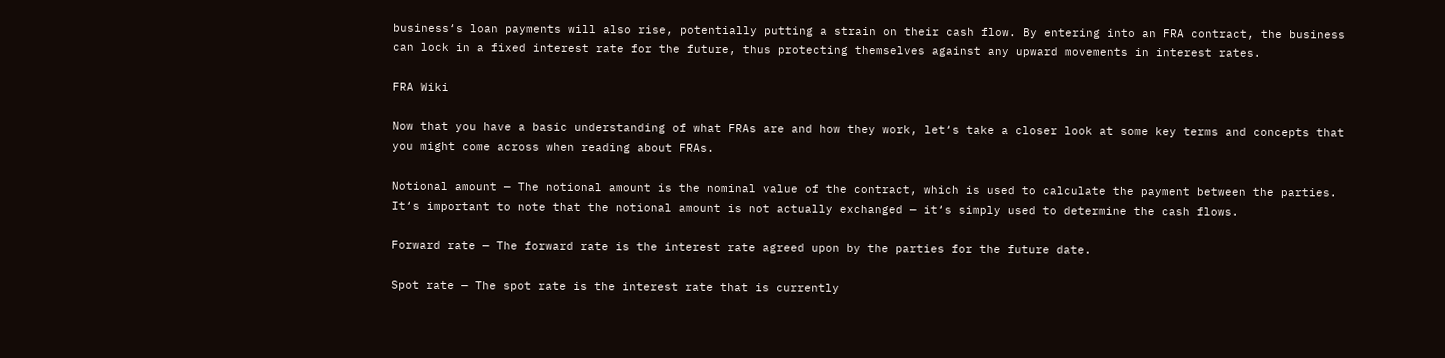business‘s loan payments will also rise, potentially putting a strain on their cash flow. By entering into an FRA contract, the business can lock in a fixed interest rate for the future, thus protecting themselves against any upward movements in interest rates.

FRA Wiki

Now that you have a basic understanding of what FRAs are and how they work, let‘s take a closer look at some key terms and concepts that you might come across when reading about FRAs.

Notional amount — The notional amount is the nominal value of the contract, which is used to calculate the payment between the parties. It‘s important to note that the notional amount is not actually exchanged — it‘s simply used to determine the cash flows.

Forward rate — The forward rate is the interest rate agreed upon by the parties for the future date.

Spot rate — The spot rate is the interest rate that is currently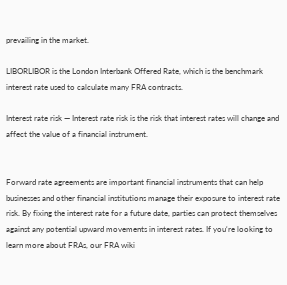prevailing in the market.

LIBORLIBOR is the London Interbank Offered Rate, which is the benchmark interest rate used to calculate many FRA contracts.

Interest rate risk — Interest rate risk is the risk that interest rates will change and affect the value of a financial instrument.


Forward rate agreements are important financial instruments that can help businesses and other financial institutions manage their exposure to interest rate risk. By fixing the interest rate for a future date, parties can protect themselves against any potential upward movements in interest rates. If you‘re looking to learn more about FRAs, our FRA wiki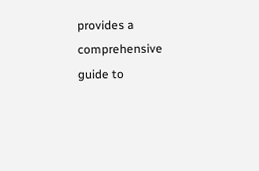provides a comprehensive guide to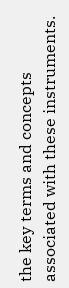the key terms and concepts associated with these instruments.